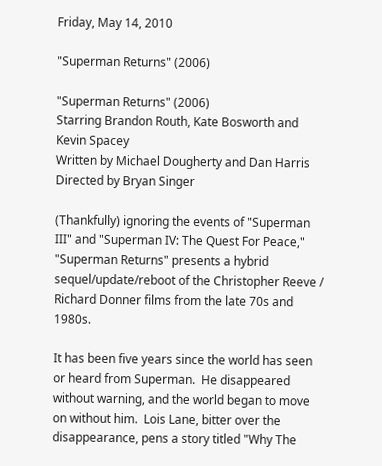Friday, May 14, 2010

"Superman Returns" (2006)

"Superman Returns" (2006)
Starring Brandon Routh, Kate Bosworth and Kevin Spacey
Written by Michael Dougherty and Dan Harris
Directed by Bryan Singer

(Thankfully) ignoring the events of "Superman III" and "Superman IV: The Quest For Peace," "Superman Returns" presents a hybrid sequel/update/reboot of the Christopher Reeve / Richard Donner films from the late 70s and 1980s.

It has been five years since the world has seen or heard from Superman.  He disappeared without warning, and the world began to move on without him.  Lois Lane, bitter over the disappearance, pens a story titled "Why The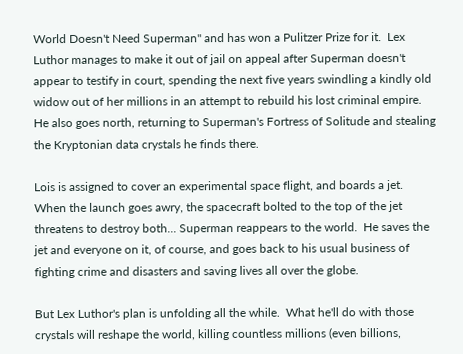World Doesn't Need Superman" and has won a Pulitzer Prize for it.  Lex Luthor manages to make it out of jail on appeal after Superman doesn't appear to testify in court, spending the next five years swindling a kindly old widow out of her millions in an attempt to rebuild his lost criminal empire.  He also goes north, returning to Superman's Fortress of Solitude and stealing the Kryptonian data crystals he finds there.

Lois is assigned to cover an experimental space flight, and boards a jet.  When the launch goes awry, the spacecraft bolted to the top of the jet threatens to destroy both... Superman reappears to the world.  He saves the jet and everyone on it, of course, and goes back to his usual business of fighting crime and disasters and saving lives all over the globe.

But Lex Luthor's plan is unfolding all the while.  What he'll do with those crystals will reshape the world, killing countless millions (even billions,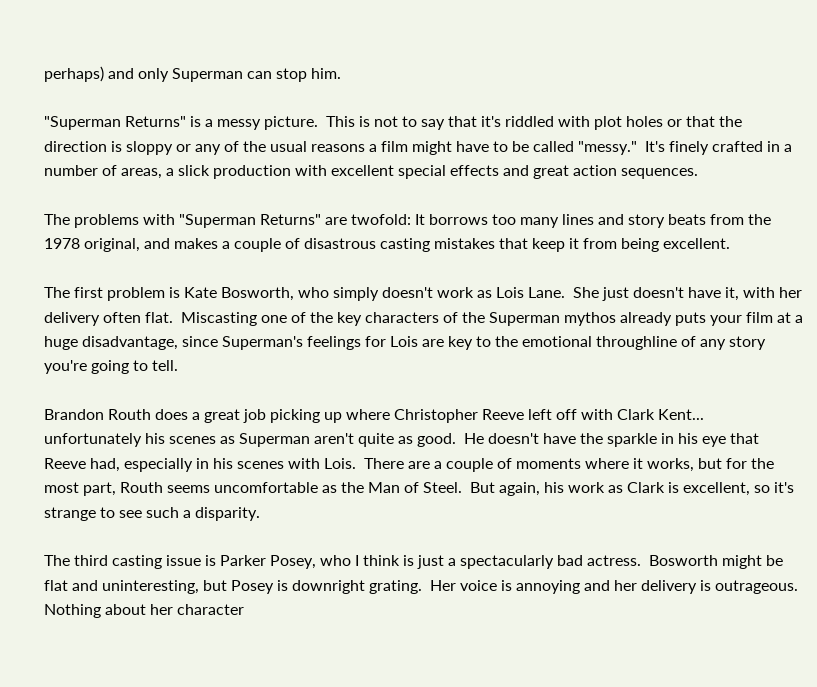perhaps) and only Superman can stop him.

"Superman Returns" is a messy picture.  This is not to say that it's riddled with plot holes or that the direction is sloppy or any of the usual reasons a film might have to be called "messy."  It's finely crafted in a number of areas, a slick production with excellent special effects and great action sequences.

The problems with "Superman Returns" are twofold: It borrows too many lines and story beats from the 1978 original, and makes a couple of disastrous casting mistakes that keep it from being excellent.

The first problem is Kate Bosworth, who simply doesn't work as Lois Lane.  She just doesn't have it, with her delivery often flat.  Miscasting one of the key characters of the Superman mythos already puts your film at a huge disadvantage, since Superman's feelings for Lois are key to the emotional throughline of any story you're going to tell.

Brandon Routh does a great job picking up where Christopher Reeve left off with Clark Kent... unfortunately his scenes as Superman aren't quite as good.  He doesn't have the sparkle in his eye that Reeve had, especially in his scenes with Lois.  There are a couple of moments where it works, but for the most part, Routh seems uncomfortable as the Man of Steel.  But again, his work as Clark is excellent, so it's strange to see such a disparity.

The third casting issue is Parker Posey, who I think is just a spectacularly bad actress.  Bosworth might be flat and uninteresting, but Posey is downright grating.  Her voice is annoying and her delivery is outrageous.  Nothing about her character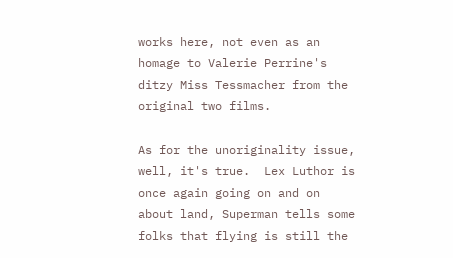works here, not even as an homage to Valerie Perrine's ditzy Miss Tessmacher from the original two films.

As for the unoriginality issue, well, it's true.  Lex Luthor is once again going on and on about land, Superman tells some folks that flying is still the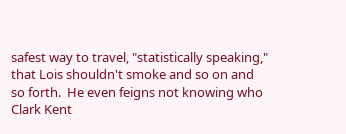safest way to travel, "statistically speaking," that Lois shouldn't smoke and so on and so forth.  He even feigns not knowing who Clark Kent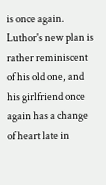is once again.  Luthor's new plan is rather reminiscent of his old one, and his girlfriend once again has a change of heart late in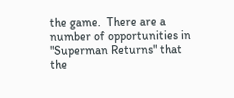the game.  There are a number of opportunities in "Superman Returns" that the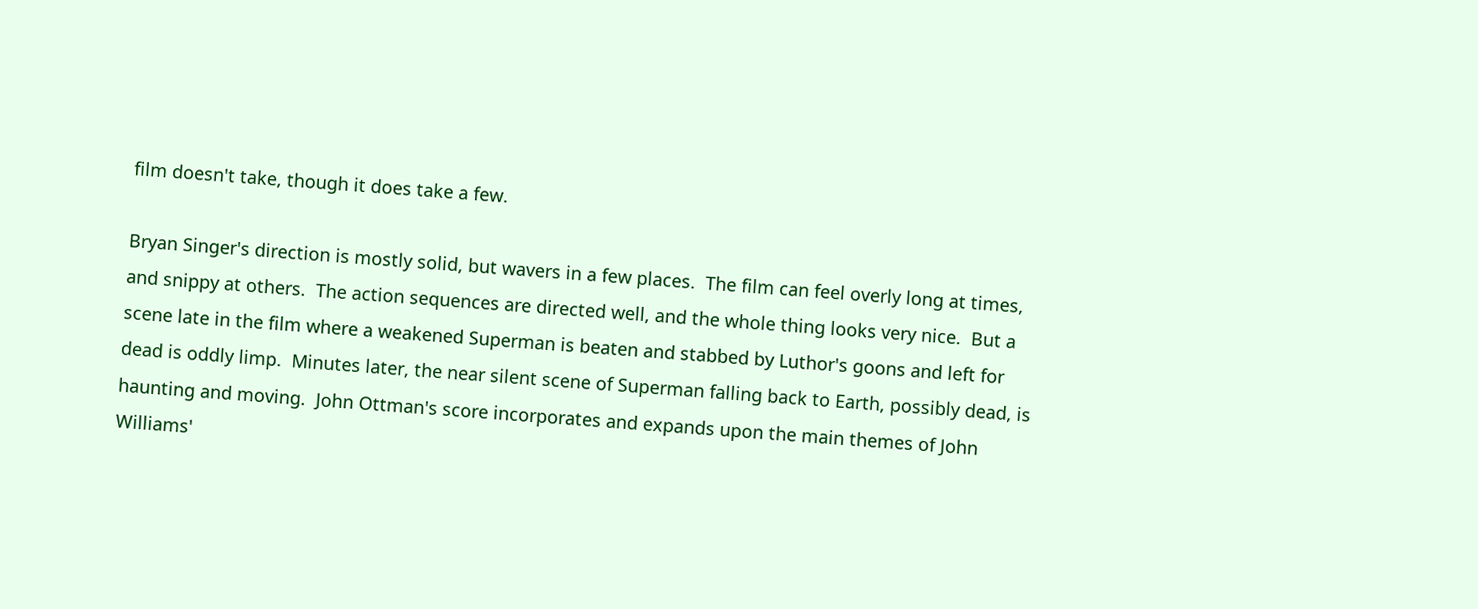film doesn't take, though it does take a few.

Bryan Singer's direction is mostly solid, but wavers in a few places.  The film can feel overly long at times, and snippy at others.  The action sequences are directed well, and the whole thing looks very nice.  But a scene late in the film where a weakened Superman is beaten and stabbed by Luthor's goons and left for dead is oddly limp.  Minutes later, the near silent scene of Superman falling back to Earth, possibly dead, is haunting and moving.  John Ottman's score incorporates and expands upon the main themes of John Williams'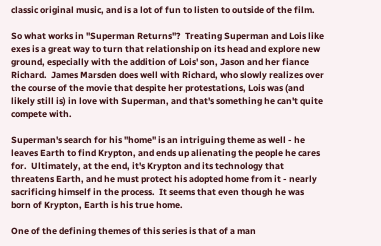classic original music, and is a lot of fun to listen to outside of the film.

So what works in "Superman Returns"?  Treating Superman and Lois like exes is a great way to turn that relationship on its head and explore new ground, especially with the addition of Lois' son, Jason and her fiance Richard.  James Marsden does well with Richard, who slowly realizes over the course of the movie that despite her protestations, Lois was (and likely still is) in love with Superman, and that's something he can't quite compete with.

Superman's search for his "home" is an intriguing theme as well - he leaves Earth to find Krypton, and ends up alienating the people he cares for.  Ultimately, at the end, it's Krypton and its technology that threatens Earth, and he must protect his adopted home from it - nearly sacrificing himself in the process.  It seems that even though he was born of Krypton, Earth is his true home.

One of the defining themes of this series is that of a man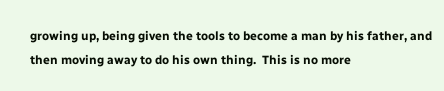growing up, being given the tools to become a man by his father, and then moving away to do his own thing.  This is no more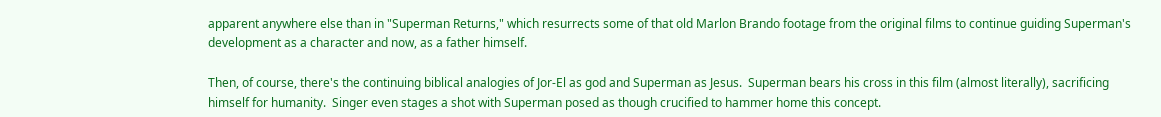apparent anywhere else than in "Superman Returns," which resurrects some of that old Marlon Brando footage from the original films to continue guiding Superman's development as a character and now, as a father himself.

Then, of course, there's the continuing biblical analogies of Jor-El as god and Superman as Jesus.  Superman bears his cross in this film (almost literally), sacrificing himself for humanity.  Singer even stages a shot with Superman posed as though crucified to hammer home this concept.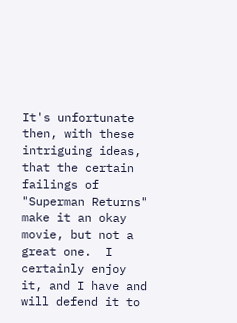It's unfortunate then, with these intriguing ideas, that the certain failings of "Superman Returns" make it an okay movie, but not a great one.  I certainly enjoy it, and I have and will defend it to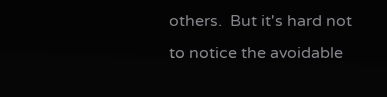others.  But it's hard not to notice the avoidable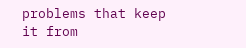problems that keep it from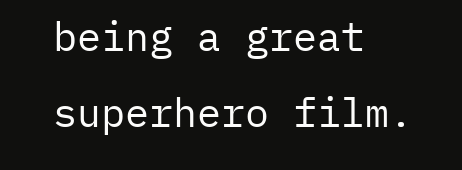being a great superhero film.